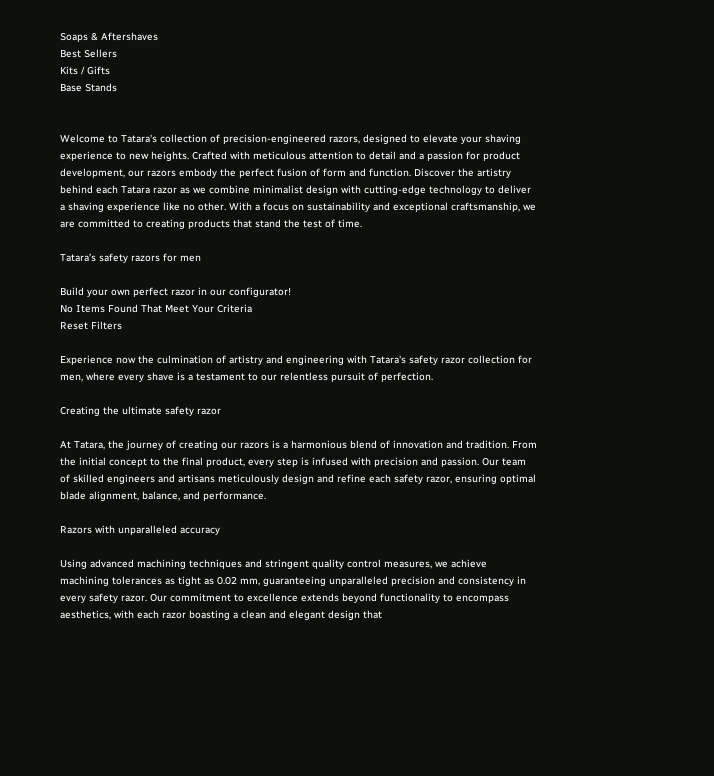Soaps & Aftershaves
Best Sellers
Kits / Gifts
Base Stands


Welcome to Tatara's collection of precision-engineered razors, designed to elevate your shaving experience to new heights. Crafted with meticulous attention to detail and a passion for product development, our razors embody the perfect fusion of form and function. Discover the artistry behind each Tatara razor as we combine minimalist design with cutting-edge technology to deliver a shaving experience like no other. With a focus on sustainability and exceptional craftsmanship, we are committed to creating products that stand the test of time.

Tatara’s safety razors for men

Build your own perfect razor in our configurator!
No Items Found That Meet Your Criteria
Reset Filters

Experience now the culmination of artistry and engineering with Tatara's safety razor collection for men, where every shave is a testament to our relentless pursuit of perfection.

Creating the ultimate safety razor

At Tatara, the journey of creating our razors is a harmonious blend of innovation and tradition. From the initial concept to the final product, every step is infused with precision and passion. Our team of skilled engineers and artisans meticulously design and refine each safety razor, ensuring optimal blade alignment, balance, and performance.

Razors with unparalleled accuracy

Using advanced machining techniques and stringent quality control measures, we achieve machining tolerances as tight as 0.02 mm, guaranteeing unparalleled precision and consistency in every safety razor. Our commitment to excellence extends beyond functionality to encompass aesthetics, with each razor boasting a clean and elegant design that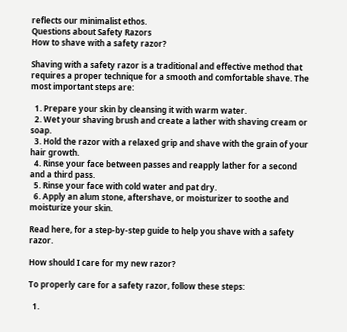reflects our minimalist ethos.
Questions about Safety Razors
How to shave with a safety razor?

Shaving with a safety razor is a traditional and effective method that requires a proper technique for a smooth and comfortable shave. The most important steps are:

  1. Prepare your skin by cleansing it with warm water.
  2. Wet your shaving brush and create a lather with shaving cream or soap.
  3. Hold the razor with a relaxed grip and shave with the grain of your hair growth.
  4. Rinse your face between passes and reapply lather for a second and a third pass.
  5. Rinse your face with cold water and pat dry.
  6. Apply an alum stone, aftershave, or moisturizer to soothe and moisturize your skin.

Read here, for a step-by-step guide to help you shave with a safety razor.

How should I care for my new razor?

To properly care for a safety razor, follow these steps:

  1.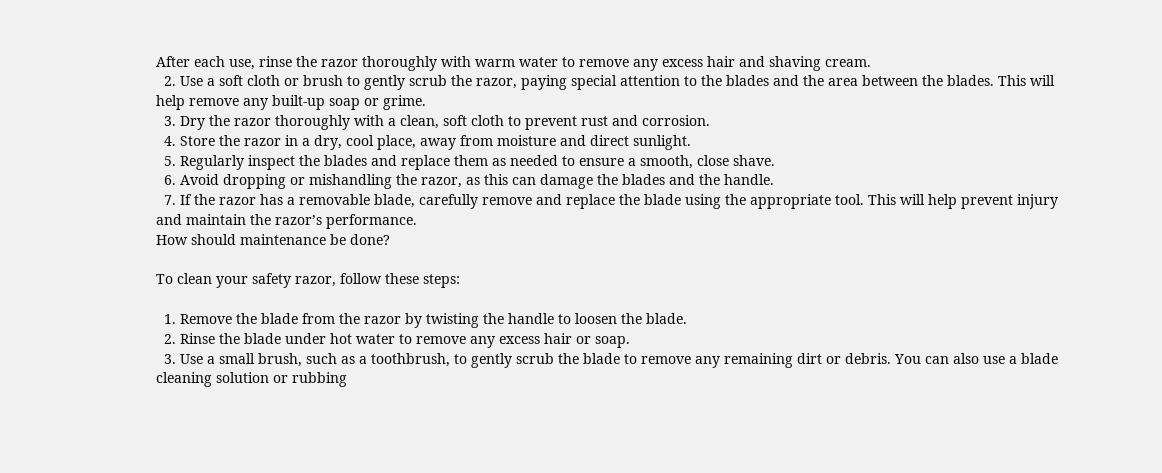After each use, rinse the razor thoroughly with warm water to remove any excess hair and shaving cream.
  2. Use a soft cloth or brush to gently scrub the razor, paying special attention to the blades and the area between the blades. This will help remove any built-up soap or grime.
  3. Dry the razor thoroughly with a clean, soft cloth to prevent rust and corrosion.
  4. Store the razor in a dry, cool place, away from moisture and direct sunlight.
  5. Regularly inspect the blades and replace them as needed to ensure a smooth, close shave.
  6. Avoid dropping or mishandling the razor, as this can damage the blades and the handle.
  7. If the razor has a removable blade, carefully remove and replace the blade using the appropriate tool. This will help prevent injury and maintain the razor’s performance.
How should maintenance be done?

To clean your safety razor, follow these steps:

  1. Remove the blade from the razor by twisting the handle to loosen the blade.
  2. Rinse the blade under hot water to remove any excess hair or soap.
  3. Use a small brush, such as a toothbrush, to gently scrub the blade to remove any remaining dirt or debris. You can also use a blade cleaning solution or rubbing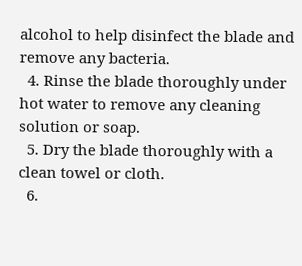alcohol to help disinfect the blade and remove any bacteria.
  4. Rinse the blade thoroughly under hot water to remove any cleaning solution or soap.
  5. Dry the blade thoroughly with a clean towel or cloth.
  6.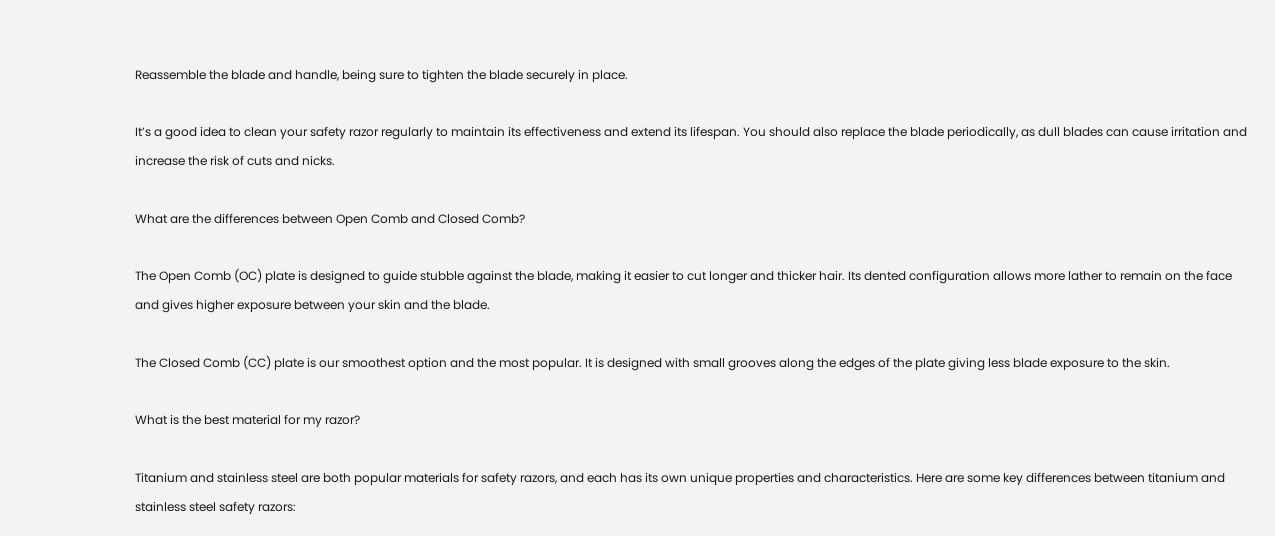Reassemble the blade and handle, being sure to tighten the blade securely in place.

It’s a good idea to clean your safety razor regularly to maintain its effectiveness and extend its lifespan. You should also replace the blade periodically, as dull blades can cause irritation and increase the risk of cuts and nicks.

What are the differences between Open Comb and Closed Comb?

The Open Comb (OC) plate is designed to guide stubble against the blade, making it easier to cut longer and thicker hair. Its dented configuration allows more lather to remain on the face and gives higher exposure between your skin and the blade.

The Closed Comb (CC) plate is our smoothest option and the most popular. It is designed with small grooves along the edges of the plate giving less blade exposure to the skin.

What is the best material for my razor?

Titanium and stainless steel are both popular materials for safety razors, and each has its own unique properties and characteristics. Here are some key differences between titanium and stainless steel safety razors: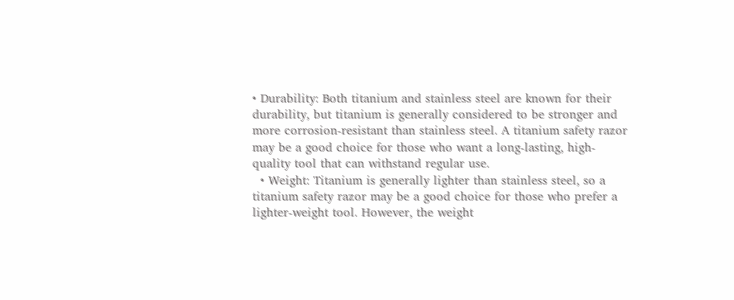• Durability: Both titanium and stainless steel are known for their durability, but titanium is generally considered to be stronger and more corrosion-resistant than stainless steel. A titanium safety razor may be a good choice for those who want a long-lasting, high-quality tool that can withstand regular use.
  • Weight: Titanium is generally lighter than stainless steel, so a titanium safety razor may be a good choice for those who prefer a lighter-weight tool. However, the weight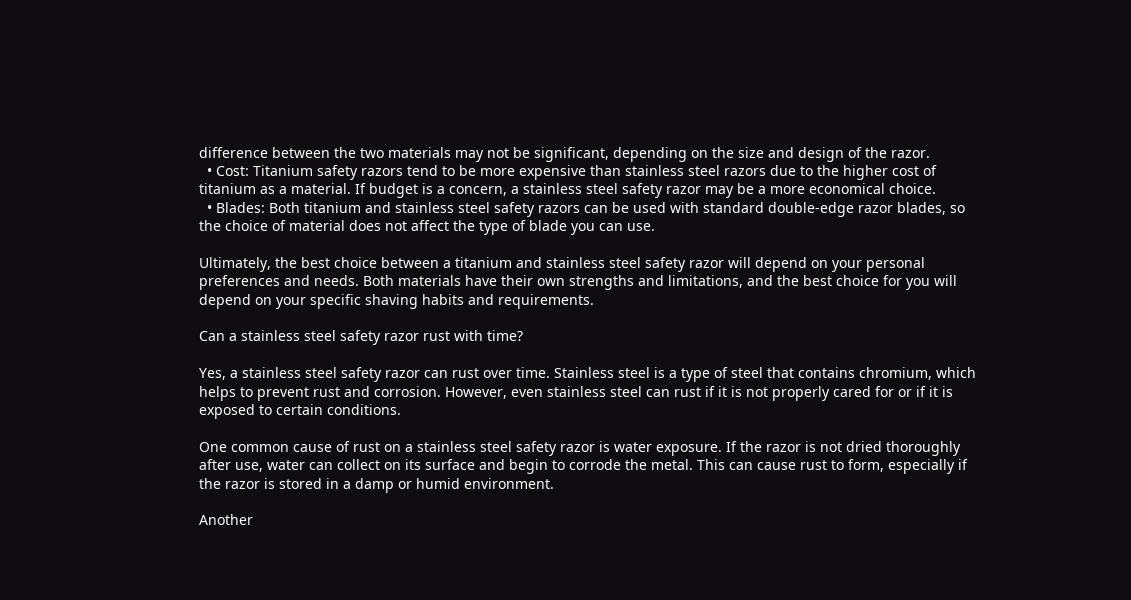difference between the two materials may not be significant, depending on the size and design of the razor.
  • Cost: Titanium safety razors tend to be more expensive than stainless steel razors due to the higher cost of titanium as a material. If budget is a concern, a stainless steel safety razor may be a more economical choice.
  • Blades: Both titanium and stainless steel safety razors can be used with standard double-edge razor blades, so the choice of material does not affect the type of blade you can use.

Ultimately, the best choice between a titanium and stainless steel safety razor will depend on your personal preferences and needs. Both materials have their own strengths and limitations, and the best choice for you will depend on your specific shaving habits and requirements.

Can a stainless steel safety razor rust with time?

Yes, a stainless steel safety razor can rust over time. Stainless steel is a type of steel that contains chromium, which helps to prevent rust and corrosion. However, even stainless steel can rust if it is not properly cared for or if it is exposed to certain conditions.

One common cause of rust on a stainless steel safety razor is water exposure. If the razor is not dried thoroughly after use, water can collect on its surface and begin to corrode the metal. This can cause rust to form, especially if the razor is stored in a damp or humid environment.

Another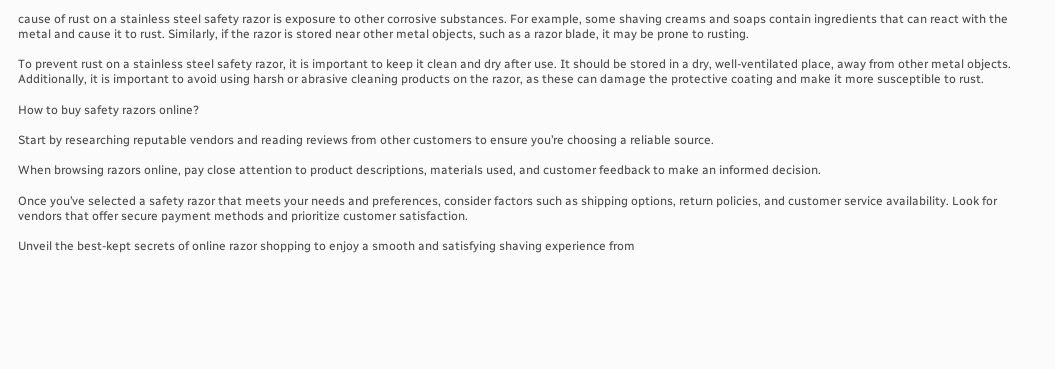cause of rust on a stainless steel safety razor is exposure to other corrosive substances. For example, some shaving creams and soaps contain ingredients that can react with the metal and cause it to rust. Similarly, if the razor is stored near other metal objects, such as a razor blade, it may be prone to rusting.

To prevent rust on a stainless steel safety razor, it is important to keep it clean and dry after use. It should be stored in a dry, well-ventilated place, away from other metal objects. Additionally, it is important to avoid using harsh or abrasive cleaning products on the razor, as these can damage the protective coating and make it more susceptible to rust.

How to buy safety razors online?

Start by researching reputable vendors and reading reviews from other customers to ensure you’re choosing a reliable source.

When browsing razors online, pay close attention to product descriptions, materials used, and customer feedback to make an informed decision.

Once you’ve selected a safety razor that meets your needs and preferences, consider factors such as shipping options, return policies, and customer service availability. Look for vendors that offer secure payment methods and prioritize customer satisfaction.

Unveil the best-kept secrets of online razor shopping to enjoy a smooth and satisfying shaving experience from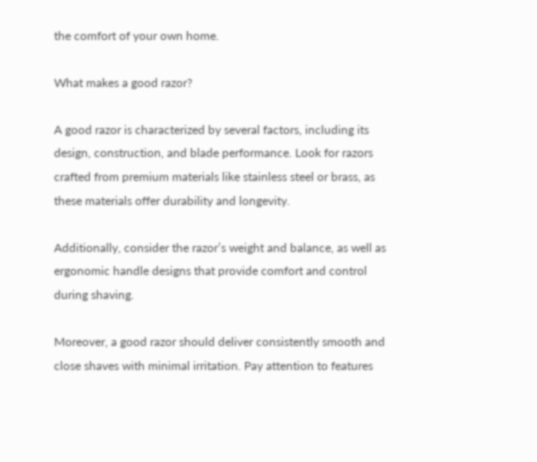the comfort of your own home.

What makes a good razor?

A good razor is characterized by several factors, including its design, construction, and blade performance. Look for razors crafted from premium materials like stainless steel or brass, as these materials offer durability and longevity.

Additionally, consider the razor’s weight and balance, as well as ergonomic handle designs that provide comfort and control during shaving.

Moreover, a good razor should deliver consistently smooth and close shaves with minimal irritation. Pay attention to features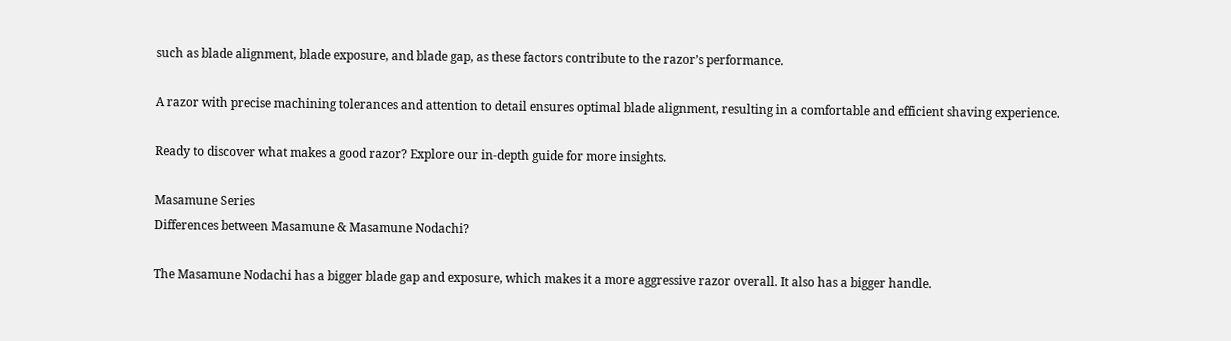such as blade alignment, blade exposure, and blade gap, as these factors contribute to the razor’s performance.

A razor with precise machining tolerances and attention to detail ensures optimal blade alignment, resulting in a comfortable and efficient shaving experience.

Ready to discover what makes a good razor? Explore our in-depth guide for more insights.

Masamune Series
Differences between Masamune & Masamune Nodachi?

The Masamune Nodachi has a bigger blade gap and exposure, which makes it a more aggressive razor overall. It also has a bigger handle.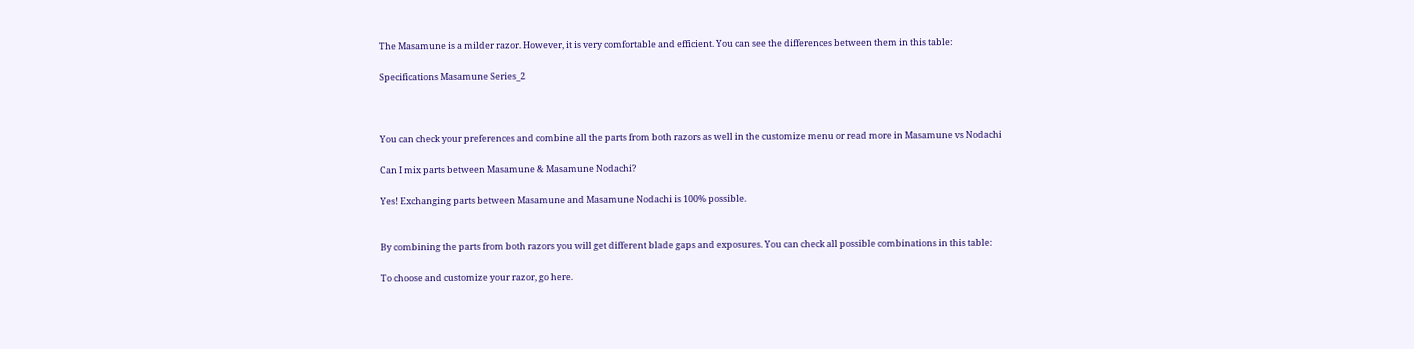The Masamune is a milder razor. However, it is very comfortable and efficient. You can see the differences between them in this table:

Specifications Masamune Series_2



You can check your preferences and combine all the parts from both razors as well in the customize menu or read more in Masamune vs Nodachi

Can I mix parts between Masamune & Masamune Nodachi?

Yes! Exchanging parts between Masamune and Masamune Nodachi is 100% possible.


By combining the parts from both razors you will get different blade gaps and exposures. You can check all possible combinations in this table:

To choose and customize your razor, go here.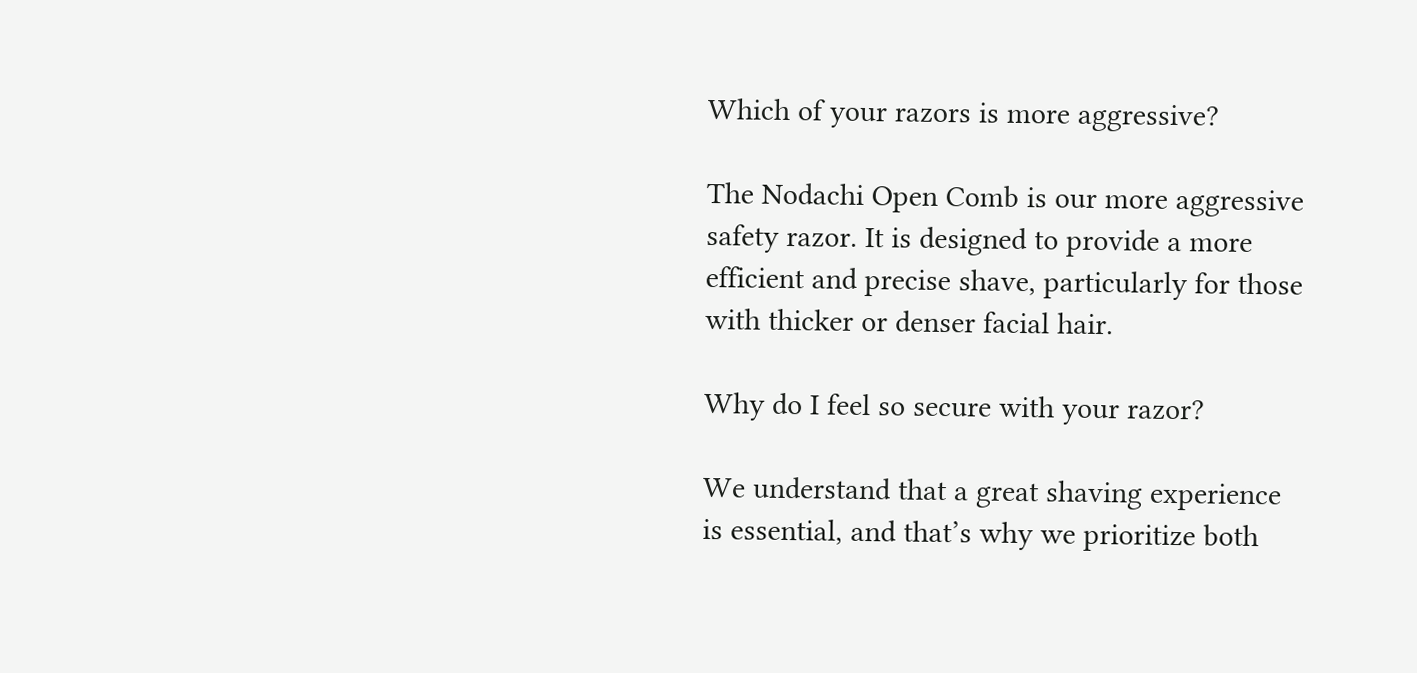Which of your razors is more aggressive?

The Nodachi Open Comb is our more aggressive safety razor. It is designed to provide a more efficient and precise shave, particularly for those with thicker or denser facial hair.

Why do I feel so secure with your razor?

We understand that a great shaving experience is essential, and that’s why we prioritize both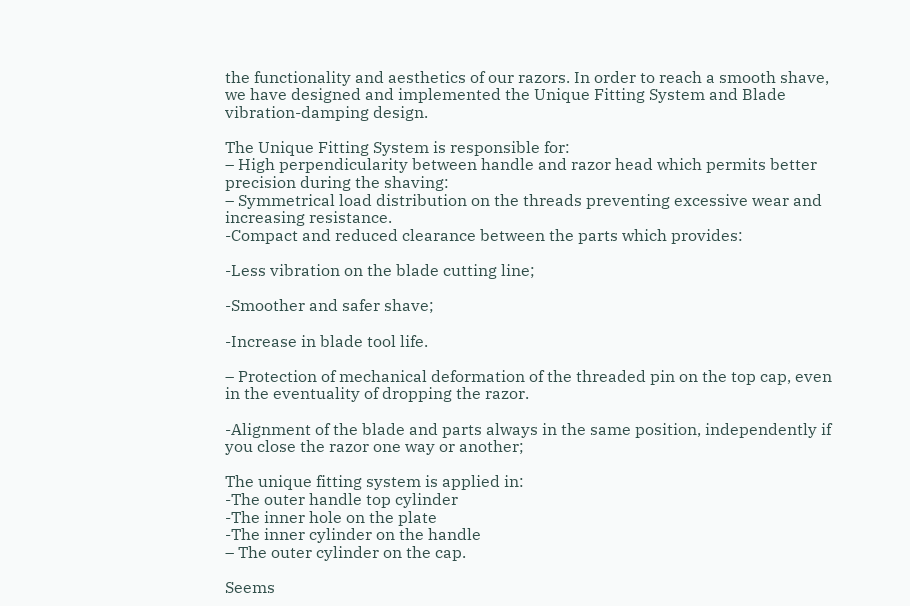the functionality and aesthetics of our razors. In order to reach a smooth shave, we have designed and implemented the Unique Fitting System and Blade vibration-damping design.

The Unique Fitting System is responsible for:
– High perpendicularity between handle and razor head which permits better precision during the shaving:
– Symmetrical load distribution on the threads preventing excessive wear and increasing resistance.
-Compact and reduced clearance between the parts which provides:

-Less vibration on the blade cutting line;

-Smoother and safer shave;

-Increase in blade tool life.

– Protection of mechanical deformation of the threaded pin on the top cap, even in the eventuality of dropping the razor.

-Alignment of the blade and parts always in the same position, independently if you close the razor one way or another;

The unique fitting system is applied in:
-The outer handle top cylinder
-The inner hole on the plate
-The inner cylinder on the handle
– The outer cylinder on the cap.

Seems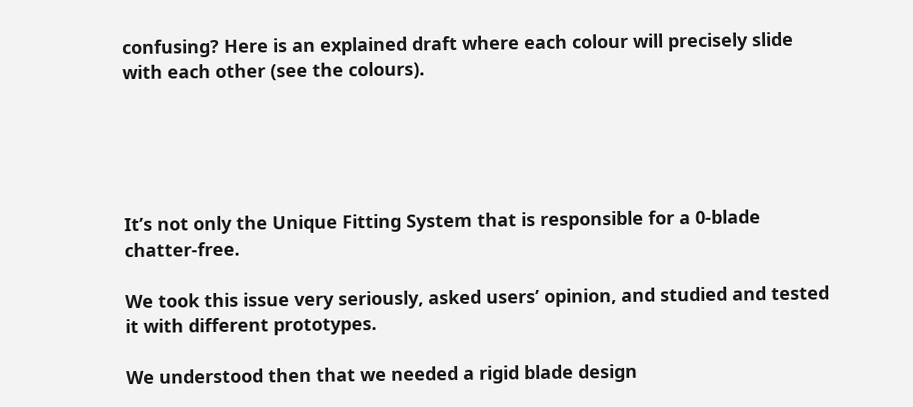confusing? Here is an explained draft where each colour will precisely slide with each other (see the colours).





It’s not only the Unique Fitting System that is responsible for a 0-blade chatter-free.

We took this issue very seriously, asked users’ opinion, and studied and tested it with different prototypes.

We understood then that we needed a rigid blade design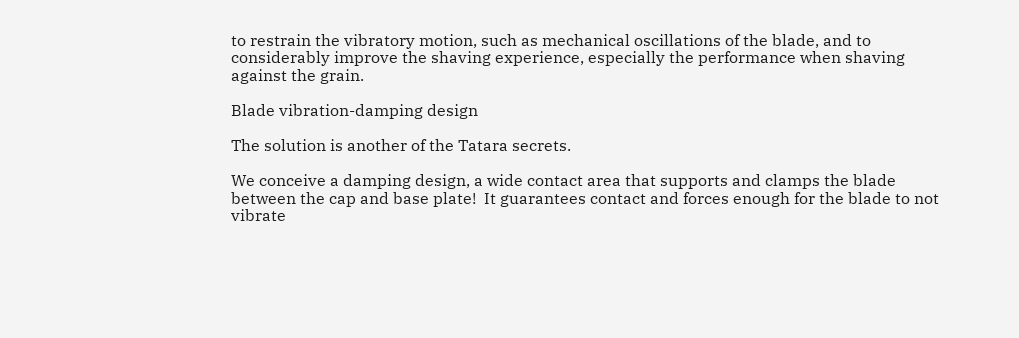to restrain the vibratory motion, such as mechanical oscillations of the blade, and to considerably improve the shaving experience, especially the performance when shaving against the grain.

Blade vibration-damping design

The solution is another of the Tatara secrets.

We conceive a damping design, a wide contact area that supports and clamps the blade between the cap and base plate!  It guarantees contact and forces enough for the blade to not vibrate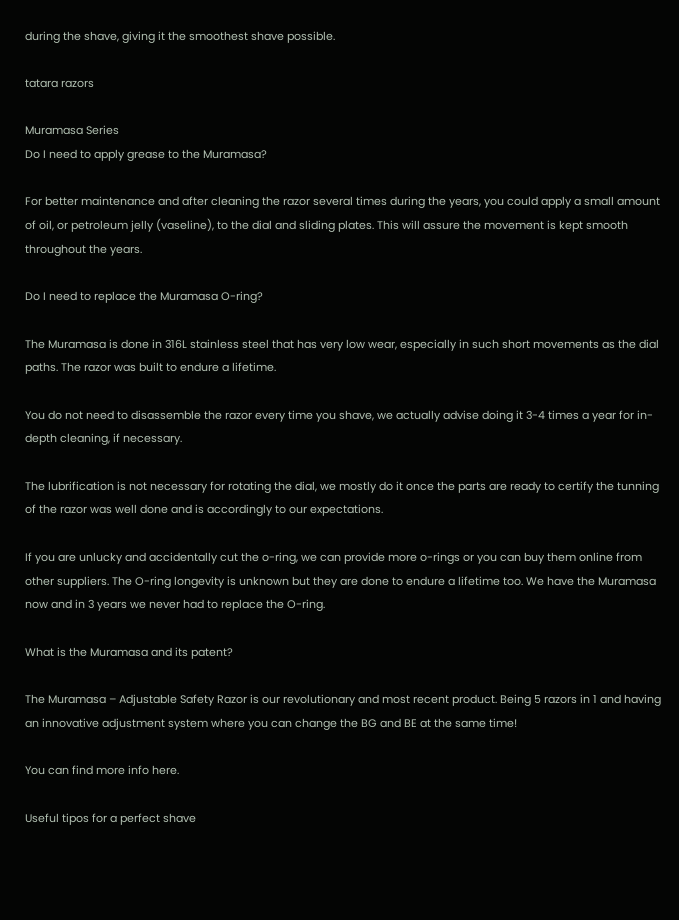during the shave, giving it the smoothest shave possible.

tatara razors

Muramasa Series
Do I need to apply grease to the Muramasa?

For better maintenance and after cleaning the razor several times during the years, you could apply a small amount of oil, or petroleum jelly (vaseline), to the dial and sliding plates. This will assure the movement is kept smooth throughout the years.

Do I need to replace the Muramasa O-ring?

The Muramasa is done in 316L stainless steel that has very low wear, especially in such short movements as the dial paths. The razor was built to endure a lifetime.

You do not need to disassemble the razor every time you shave, we actually advise doing it 3-4 times a year for in-depth cleaning, if necessary.

The lubrification is not necessary for rotating the dial, we mostly do it once the parts are ready to certify the tunning of the razor was well done and is accordingly to our expectations.

If you are unlucky and accidentally cut the o-ring, we can provide more o-rings or you can buy them online from other suppliers. The O-ring longevity is unknown but they are done to endure a lifetime too. We have the Muramasa now and in 3 years we never had to replace the O-ring.

What is the Muramasa and its patent?

The Muramasa – Adjustable Safety Razor is our revolutionary and most recent product. Being 5 razors in 1 and having an innovative adjustment system where you can change the BG and BE at the same time!

You can find more info here.

Useful tipos for a perfect shave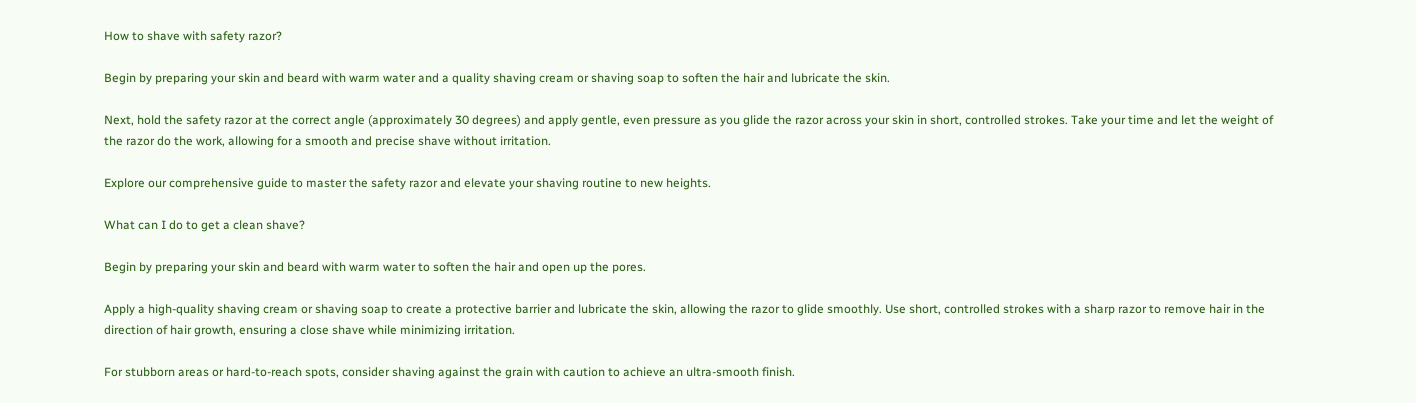How to shave with safety razor?

Begin by preparing your skin and beard with warm water and a quality shaving cream or shaving soap to soften the hair and lubricate the skin.

Next, hold the safety razor at the correct angle (approximately 30 degrees) and apply gentle, even pressure as you glide the razor across your skin in short, controlled strokes. Take your time and let the weight of the razor do the work, allowing for a smooth and precise shave without irritation.

Explore our comprehensive guide to master the safety razor and elevate your shaving routine to new heights.

What can I do to get a clean shave?

Begin by preparing your skin and beard with warm water to soften the hair and open up the pores.

Apply a high-quality shaving cream or shaving soap to create a protective barrier and lubricate the skin, allowing the razor to glide smoothly. Use short, controlled strokes with a sharp razor to remove hair in the direction of hair growth, ensuring a close shave while minimizing irritation.

For stubborn areas or hard-to-reach spots, consider shaving against the grain with caution to achieve an ultra-smooth finish.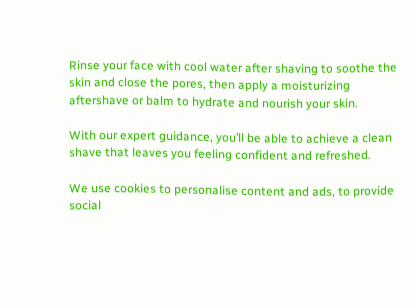Rinse your face with cool water after shaving to soothe the skin and close the pores, then apply a moisturizing aftershave or balm to hydrate and nourish your skin.

With our expert guidance, you’ll be able to achieve a clean shave that leaves you feeling confident and refreshed.

We use cookies to personalise content and ads, to provide social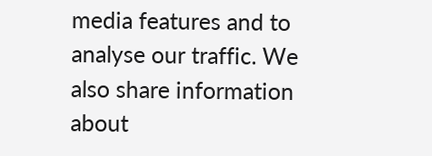media features and to analyse our traffic. We also share information about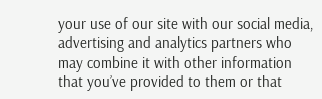your use of our site with our social media, advertising and analytics partners who may combine it with other information that you’ve provided to them or that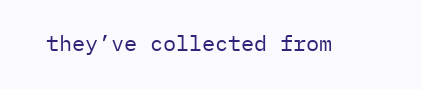they’ve collected from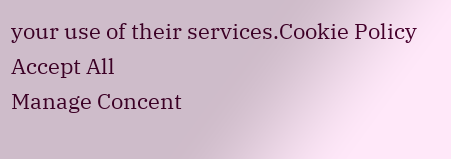your use of their services.Cookie Policy
Accept All
Manage Concent